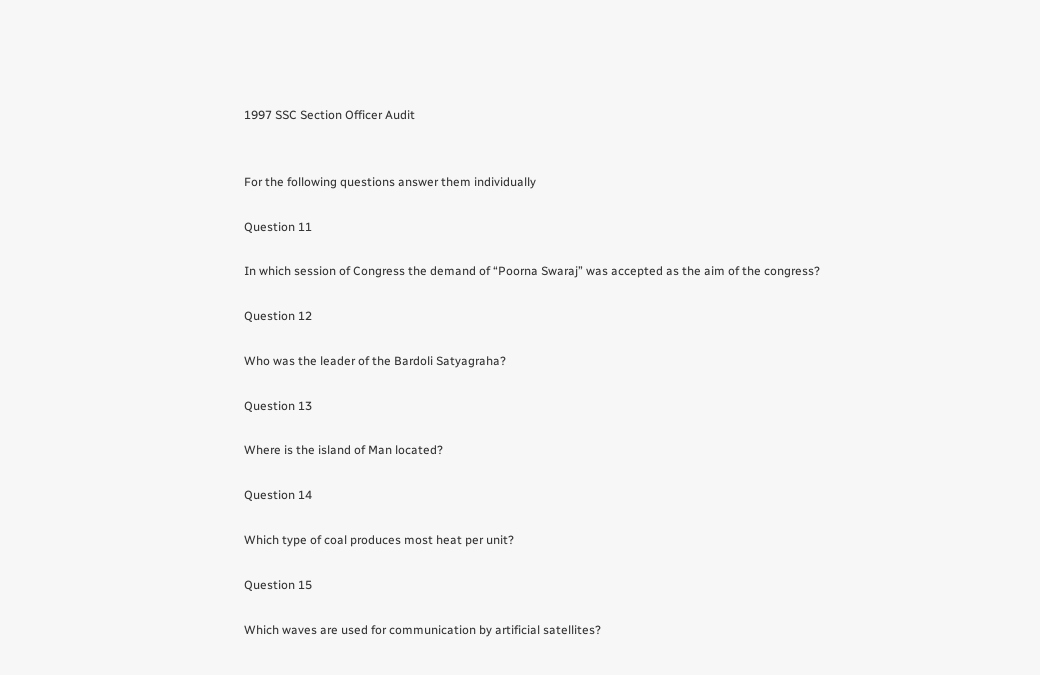1997 SSC Section Officer Audit


For the following questions answer them individually

Question 11

In which session of Congress the demand of “Poorna Swaraj” was accepted as the aim of the congress?

Question 12

Who was the leader of the Bardoli Satyagraha?

Question 13

Where is the island of Man located?

Question 14

Which type of coal produces most heat per unit?

Question 15

Which waves are used for communication by artificial satellites?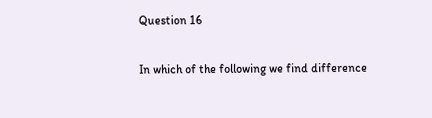Question 16

In which of the following we find difference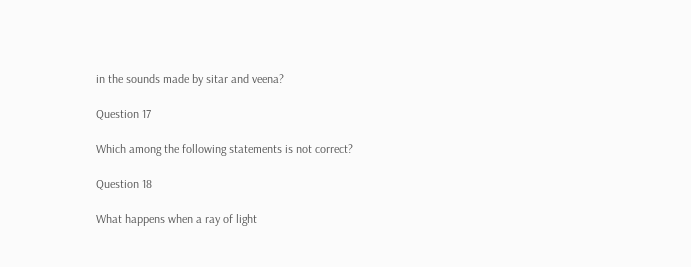in the sounds made by sitar and veena?

Question 17

Which among the following statements is not correct?

Question 18

What happens when a ray of light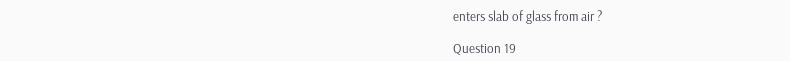enters slab of glass from air ?

Question 19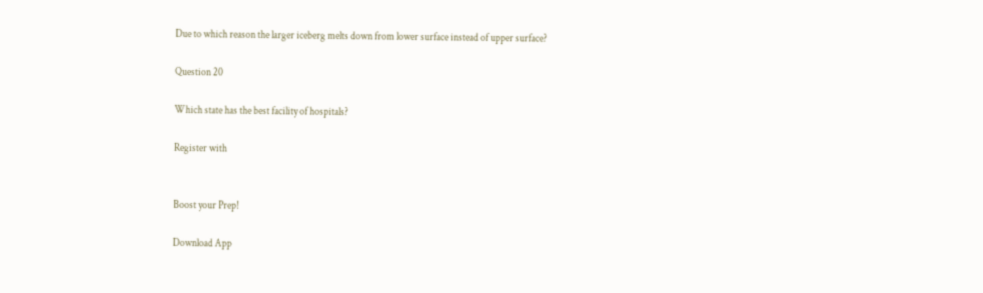Due to which reason the larger iceberg melts down from lower surface instead of upper surface?

Question 20

Which state has the best facility of hospitals?

Register with


Boost your Prep!

Download App